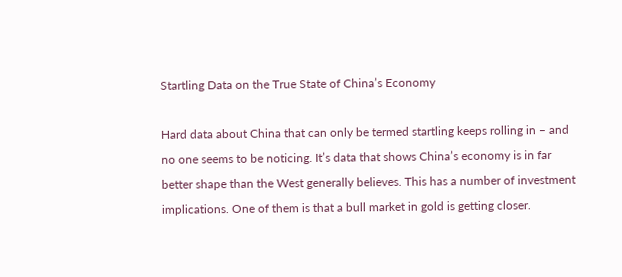Startling Data on the True State of China’s Economy

Hard data about China that can only be termed startling keeps rolling in – and no one seems to be noticing. It’s data that shows China’s economy is in far better shape than the West generally believes. This has a number of investment implications. One of them is that a bull market in gold is getting closer.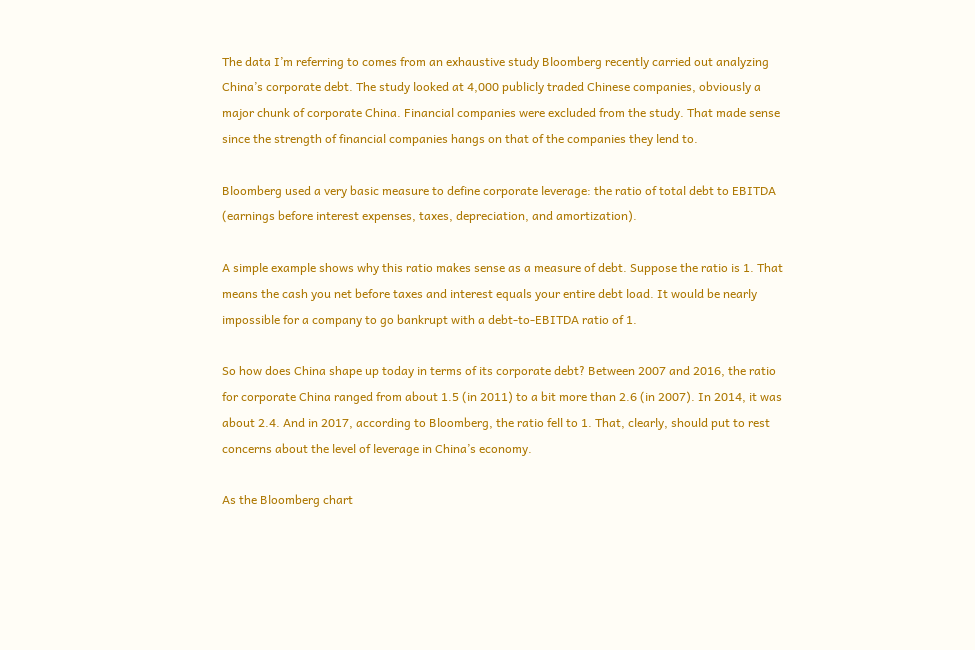The data I’m referring to comes from an exhaustive study Bloomberg recently carried out analyzing China’s corporate debt. The study looked at 4,000 publicly traded Chinese companies, obviously a major chunk of corporate China. Financial companies were excluded from the study. That made sense since the strength of financial companies hangs on that of the companies they lend to.

Bloomberg used a very basic measure to define corporate leverage: the ratio of total debt to EBITDA (earnings before interest expenses, taxes, depreciation, and amortization).

A simple example shows why this ratio makes sense as a measure of debt. Suppose the ratio is 1. That means the cash you net before taxes and interest equals your entire debt load. It would be nearly impossible for a company to go bankrupt with a debt-to-EBITDA ratio of 1.

So how does China shape up today in terms of its corporate debt? Between 2007 and 2016, the ratio for corporate China ranged from about 1.5 (in 2011) to a bit more than 2.6 (in 2007). In 2014, it was about 2.4. And in 2017, according to Bloomberg, the ratio fell to 1. That, clearly, should put to rest concerns about the level of leverage in China’s economy.

As the Bloomberg chart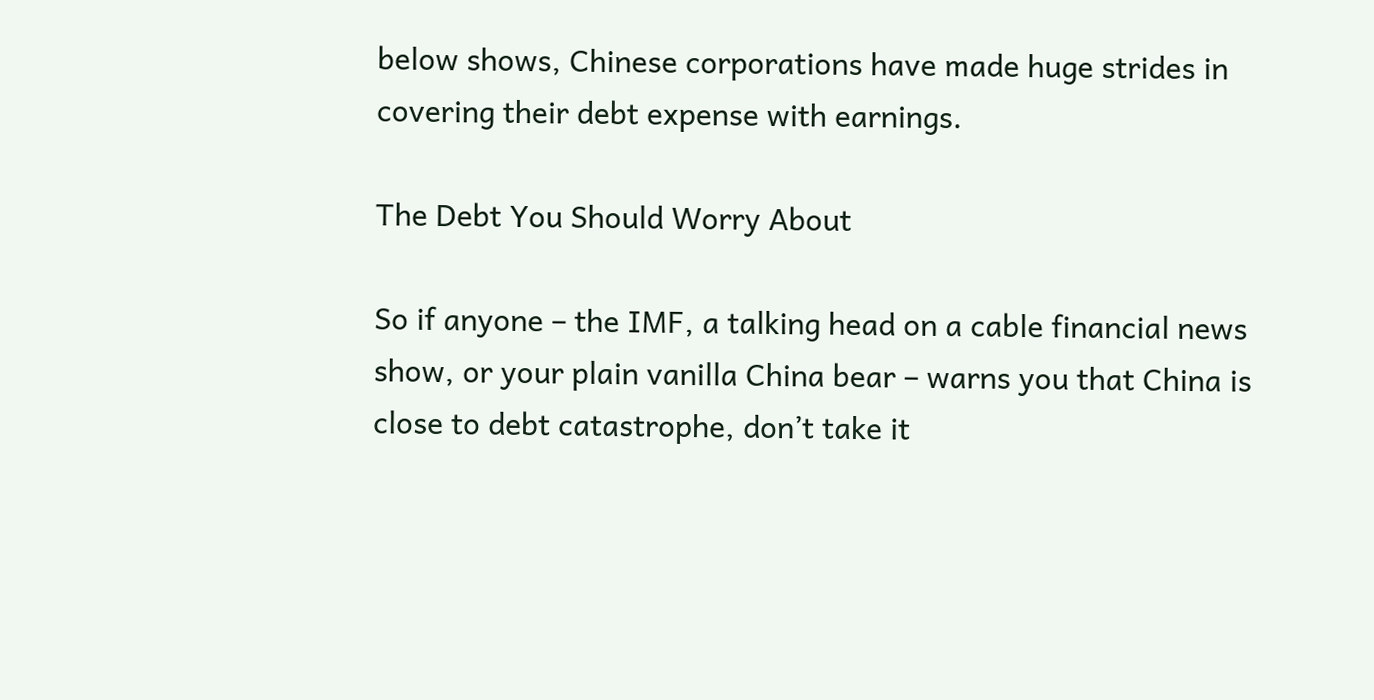below shows, Chinese corporations have made huge strides in covering their debt expense with earnings.

The Debt You Should Worry About

So if anyone – the IMF, a talking head on a cable financial news show, or your plain vanilla China bear – warns you that China is close to debt catastrophe, don’t take it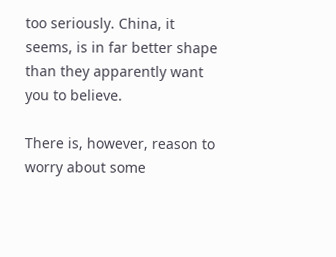too seriously. China, it seems, is in far better shape than they apparently want you to believe.

There is, however, reason to worry about some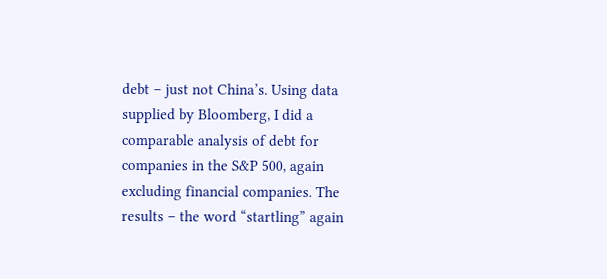debt – just not China’s. Using data supplied by Bloomberg, I did a comparable analysis of debt for companies in the S&P 500, again excluding financial companies. The results – the word “startling” again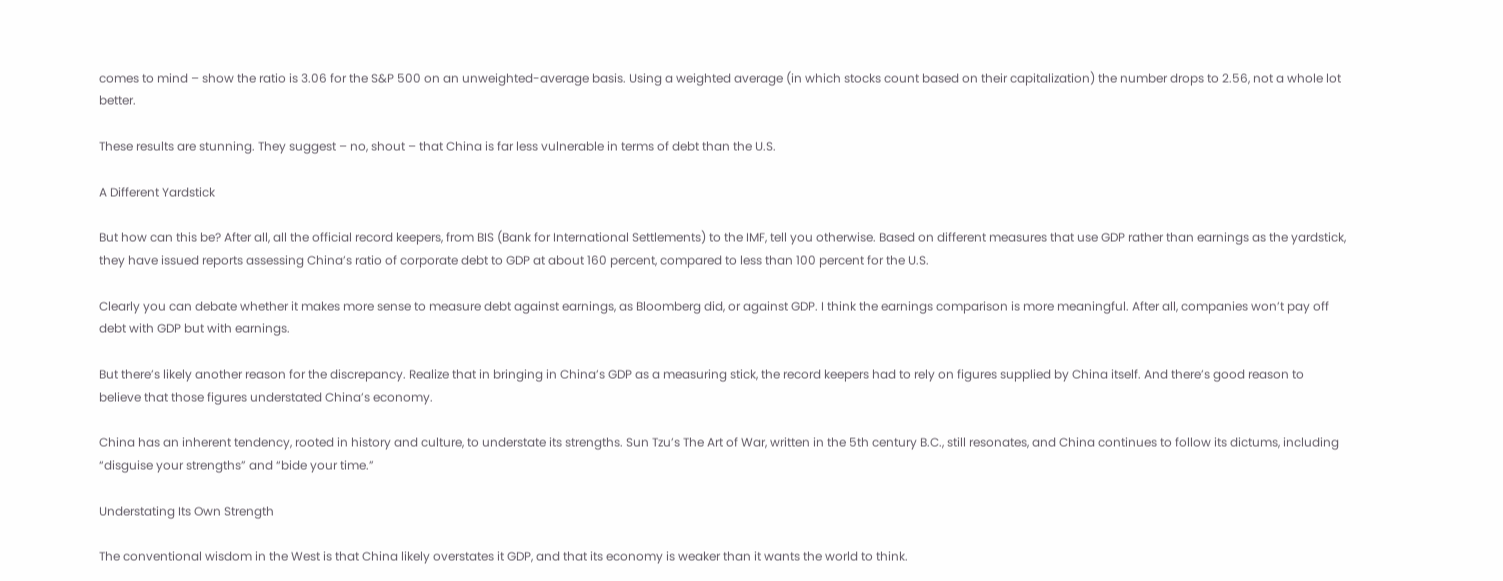comes to mind – show the ratio is 3.06 for the S&P 500 on an unweighted-average basis. Using a weighted average (in which stocks count based on their capitalization) the number drops to 2.56, not a whole lot better.

These results are stunning. They suggest – no, shout – that China is far less vulnerable in terms of debt than the U.S.

A Different Yardstick

But how can this be? After all, all the official record keepers, from BIS (Bank for International Settlements) to the IMF, tell you otherwise. Based on different measures that use GDP rather than earnings as the yardstick, they have issued reports assessing China’s ratio of corporate debt to GDP at about 160 percent, compared to less than 100 percent for the U.S.

Clearly you can debate whether it makes more sense to measure debt against earnings, as Bloomberg did, or against GDP. I think the earnings comparison is more meaningful. After all, companies won’t pay off debt with GDP but with earnings.

But there’s likely another reason for the discrepancy. Realize that in bringing in China’s GDP as a measuring stick, the record keepers had to rely on figures supplied by China itself. And there’s good reason to believe that those figures understated China’s economy.

China has an inherent tendency, rooted in history and culture, to understate its strengths. Sun Tzu’s The Art of War, written in the 5th century B.C., still resonates, and China continues to follow its dictums, including “disguise your strengths” and “bide your time.”

Understating Its Own Strength

The conventional wisdom in the West is that China likely overstates it GDP, and that its economy is weaker than it wants the world to think.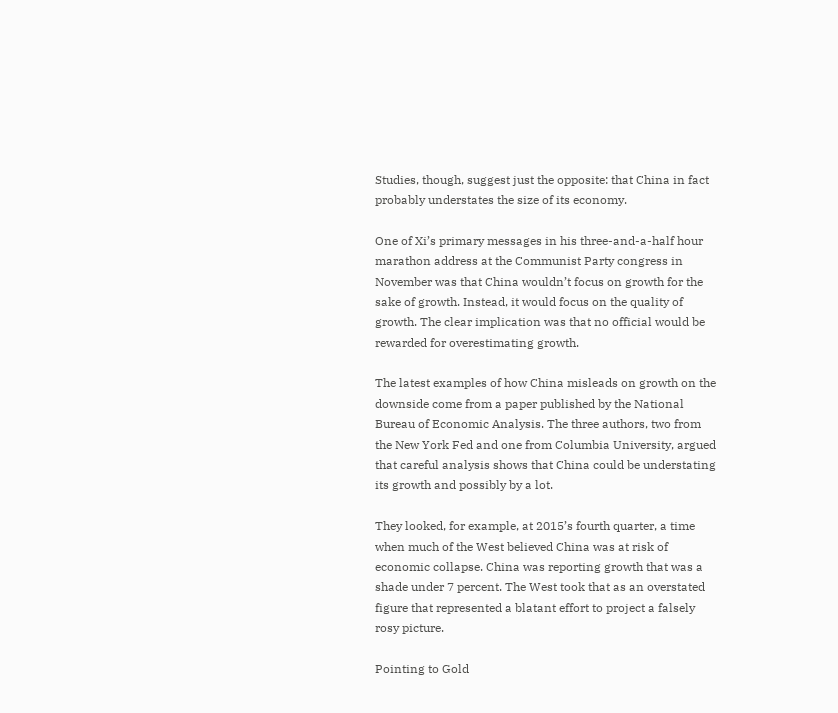Studies, though, suggest just the opposite: that China in fact probably understates the size of its economy.

One of Xi’s primary messages in his three-and-a-half hour marathon address at the Communist Party congress in November was that China wouldn’t focus on growth for the sake of growth. Instead, it would focus on the quality of growth. The clear implication was that no official would be rewarded for overestimating growth.

The latest examples of how China misleads on growth on the downside come from a paper published by the National Bureau of Economic Analysis. The three authors, two from the New York Fed and one from Columbia University, argued that careful analysis shows that China could be understating its growth and possibly by a lot.

They looked, for example, at 2015’s fourth quarter, a time when much of the West believed China was at risk of economic collapse. China was reporting growth that was a shade under 7 percent. The West took that as an overstated figure that represented a blatant effort to project a falsely rosy picture.

Pointing to Gold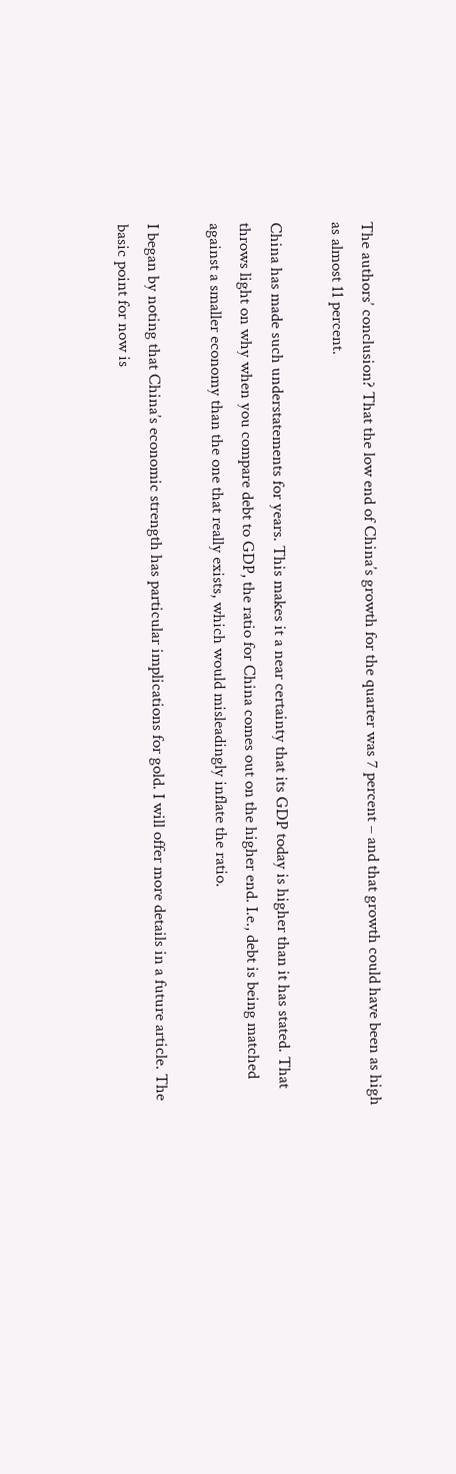The authors’ conclusion? That the low end of China’s growth for the quarter was 7 percent – and that growth could have been as high as almost 11 percent.

China has made such understatements for years. This makes it a near certainty that its GDP today is higher than it has stated. That throws light on why when you compare debt to GDP, the ratio for China comes out on the higher end. I.e., debt is being matched against a smaller economy than the one that really exists, which would misleadingly inflate the ratio.

I began by noting that China’s economic strength has particular implications for gold. I will offer more details in a future article. The basic point for now is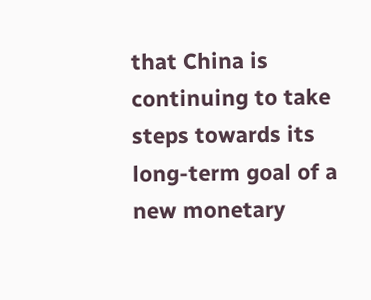that China is continuing to take steps towards its long-term goal of a new monetary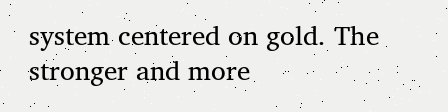system centered on gold. The stronger and more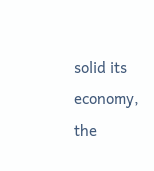solid its economy, the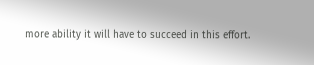more ability it will have to succeed in this effort.